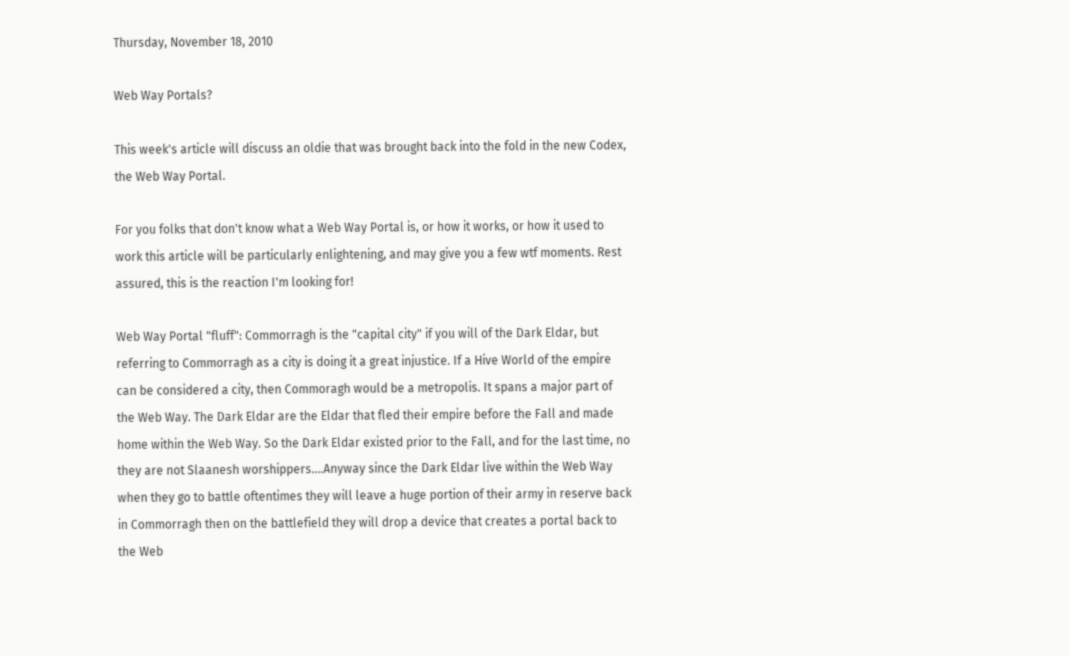Thursday, November 18, 2010

Web Way Portals?

This week's article will discuss an oldie that was brought back into the fold in the new Codex, the Web Way Portal.

For you folks that don't know what a Web Way Portal is, or how it works, or how it used to work this article will be particularly enlightening, and may give you a few wtf moments. Rest assured, this is the reaction I'm looking for!

Web Way Portal "fluff": Commorragh is the "capital city" if you will of the Dark Eldar, but referring to Commorragh as a city is doing it a great injustice. If a Hive World of the empire can be considered a city, then Commoragh would be a metropolis. It spans a major part of the Web Way. The Dark Eldar are the Eldar that fled their empire before the Fall and made home within the Web Way. So the Dark Eldar existed prior to the Fall, and for the last time, no they are not Slaanesh worshippers....Anyway since the Dark Eldar live within the Web Way when they go to battle oftentimes they will leave a huge portion of their army in reserve back in Commorragh then on the battlefield they will drop a device that creates a portal back to the Web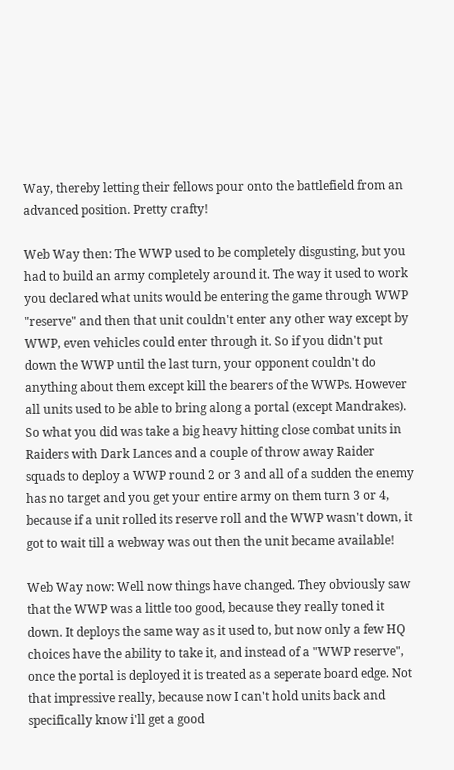Way, thereby letting their fellows pour onto the battlefield from an advanced position. Pretty crafty!

Web Way then: The WWP used to be completely disgusting, but you had to build an army completely around it. The way it used to work you declared what units would be entering the game through WWP "reserve" and then that unit couldn't enter any other way except by WWP, even vehicles could enter through it. So if you didn't put down the WWP until the last turn, your opponent couldn't do anything about them except kill the bearers of the WWPs. However all units used to be able to bring along a portal (except Mandrakes). So what you did was take a big heavy hitting close combat units in Raiders with Dark Lances and a couple of throw away Raider squads to deploy a WWP round 2 or 3 and all of a sudden the enemy has no target and you get your entire army on them turn 3 or 4, because if a unit rolled its reserve roll and the WWP wasn't down, it got to wait till a webway was out then the unit became available!

Web Way now: Well now things have changed. They obviously saw that the WWP was a little too good, because they really toned it down. It deploys the same way as it used to, but now only a few HQ choices have the ability to take it, and instead of a "WWP reserve", once the portal is deployed it is treated as a seperate board edge. Not that impressive really, because now I can't hold units back and specifically know i'll get a good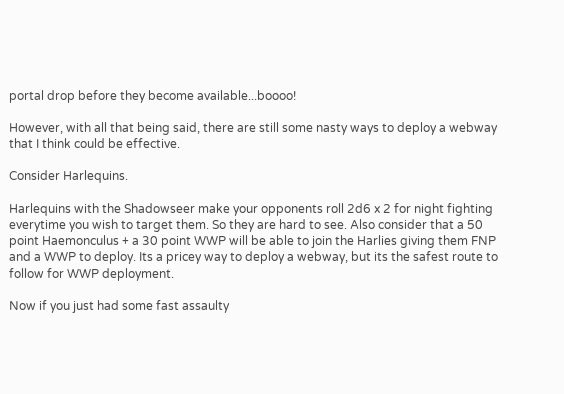portal drop before they become available...boooo!

However, with all that being said, there are still some nasty ways to deploy a webway that I think could be effective.

Consider Harlequins.

Harlequins with the Shadowseer make your opponents roll 2d6 x 2 for night fighting everytime you wish to target them. So they are hard to see. Also consider that a 50 point Haemonculus + a 30 point WWP will be able to join the Harlies giving them FNP and a WWP to deploy. Its a pricey way to deploy a webway, but its the safest route to follow for WWP deployment.

Now if you just had some fast assaulty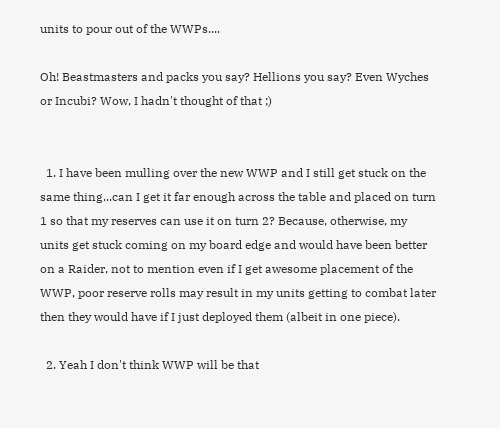units to pour out of the WWPs....

Oh! Beastmasters and packs you say? Hellions you say? Even Wyches or Incubi? Wow, I hadn't thought of that ;)


  1. I have been mulling over the new WWP and I still get stuck on the same thing...can I get it far enough across the table and placed on turn 1 so that my reserves can use it on turn 2? Because, otherwise, my units get stuck coming on my board edge and would have been better on a Raider, not to mention even if I get awesome placement of the WWP, poor reserve rolls may result in my units getting to combat later then they would have if I just deployed them (albeit in one piece).

  2. Yeah I don't think WWP will be that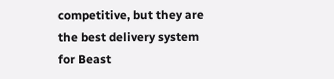competitive, but they are the best delivery system for Beast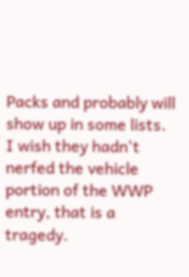Packs and probably will show up in some lists. I wish they hadn't nerfed the vehicle portion of the WWP entry, that is a tragedy.